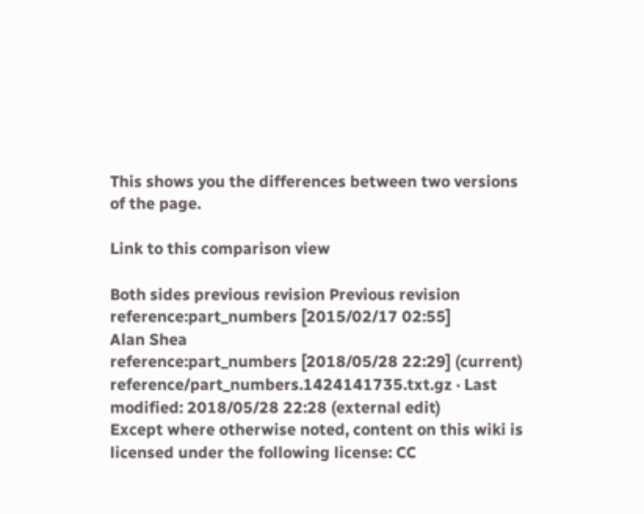This shows you the differences between two versions of the page.

Link to this comparison view

Both sides previous revision Previous revision
reference:part_numbers [2015/02/17 02:55]
Alan Shea
reference:part_numbers [2018/05/28 22:29] (current)
reference/part_numbers.1424141735.txt.gz · Last modified: 2018/05/28 22:28 (external edit)
Except where otherwise noted, content on this wiki is licensed under the following license: CC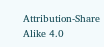Attribution-Share Alike 4.0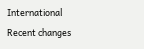International
Recent changes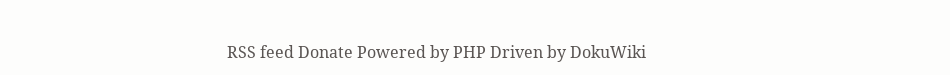RSS feed Donate Powered by PHP Driven by DokuWiki